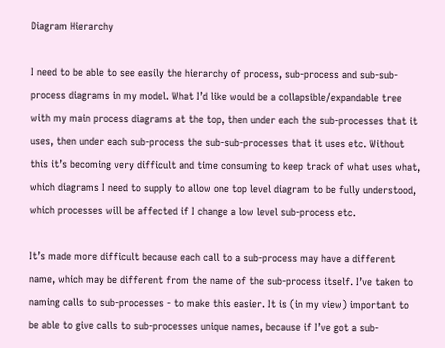Diagram Hierarchy

I need to be able to see easily the hierarchy of process, sub-process and sub-sub-process diagrams in my model. What I’d like would be a collapsible/expandable tree with my main process diagrams at the top, then under each the sub-processes that it uses, then under each sub-process the sub-sub-processes that it uses etc. Without this it’s becoming very difficult and time consuming to keep track of what uses what, which diagrams I need to supply to allow one top level diagram to be fully understood, which processes will be affected if I change a low level sub-process etc.

It’s made more difficult because each call to a sub-process may have a different name, which may be different from the name of the sub-process itself. I’ve taken to naming calls to sub-processes - to make this easier. It is (in my view) important to be able to give calls to sub-processes unique names, because if I’ve got a sub-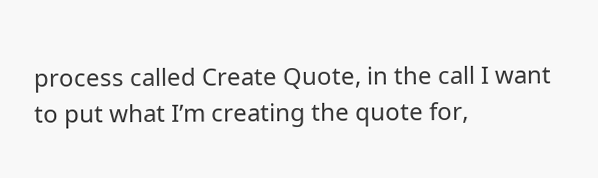process called Create Quote, in the call I want to put what I’m creating the quote for,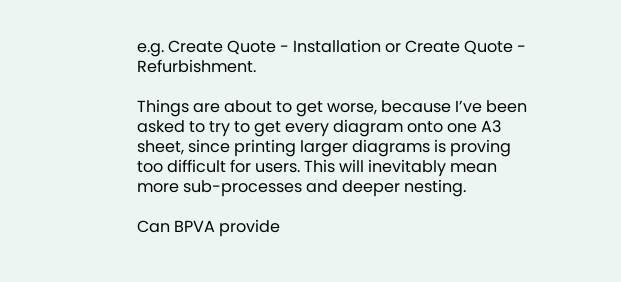e.g. Create Quote - Installation or Create Quote - Refurbishment.

Things are about to get worse, because I’ve been asked to try to get every diagram onto one A3 sheet, since printing larger diagrams is proving too difficult for users. This will inevitably mean more sub-processes and deeper nesting.

Can BPVA provide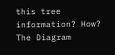this tree information? How? The Diagram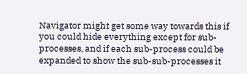Navigator might get some way towards this if you could hide everything except for sub-processes, and if each sub-process could be expanded to show the sub-sub-processes it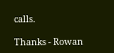calls.

Thanks - Rowan